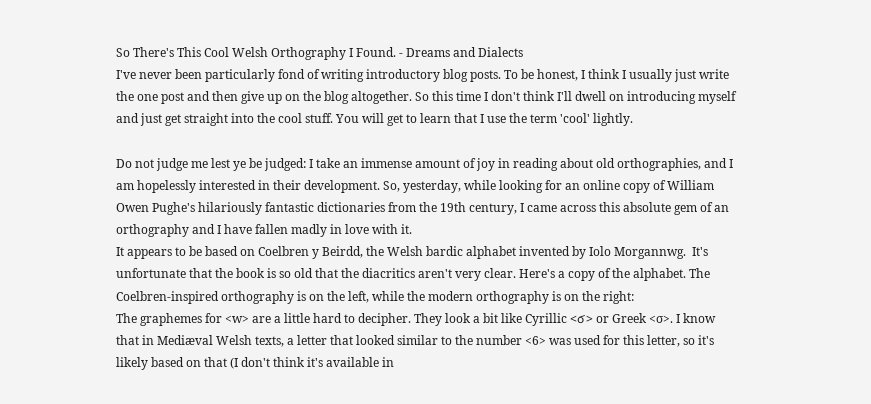So There's This Cool Welsh Orthography I Found. - Dreams and Dialects
I've never been particularly fond of writing introductory blog posts. To be honest, I think I usually just write the one post and then give up on the blog altogether. So this time I don't think I'll dwell on introducing myself and just get straight into the cool stuff. You will get to learn that I use the term 'cool' lightly.

Do not judge me lest ye be judged: I take an immense amount of joy in reading about old orthographies, and I am hopelessly interested in their development. So, yesterday, while looking for an online copy of William Owen Pughe's hilariously fantastic dictionaries from the 19th century, I came across this absolute gem of an orthography and I have fallen madly in love with it.
It appears to be based on Coelbren y Beirdd, the Welsh bardic alphabet invented by Iolo Morgannwg.  It's unfortunate that the book is so old that the diacritics aren't very clear. Here's a copy of the alphabet. The Coelbren-inspired orthography is on the left, while the modern orthography is on the right:
The graphemes for <w> are a little hard to decipher. They look a bit like Cyrillic <ϭ> or Greek <σ>. I know that in Mediæval Welsh texts, a letter that looked similar to the number <6> was used for this letter, so it's likely based on that (I don't think it's available in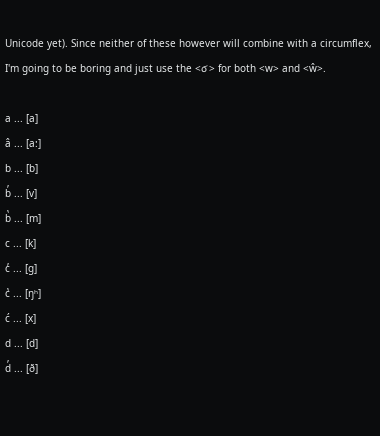Unicode yet). Since neither of these however will combine with a circumflex, I'm going to be boring and just use the <ϭ> for both <w> and <ŵ>.

a ... [a]
â ... [a:]
b ... [b]
b̓ ... [v]
b̔ ... [m]
c ... [k]
c̓ ... [g]
c̔ ... [ŋʰ]
ć ... [x]
d ... [d]
d̓ ... [ð]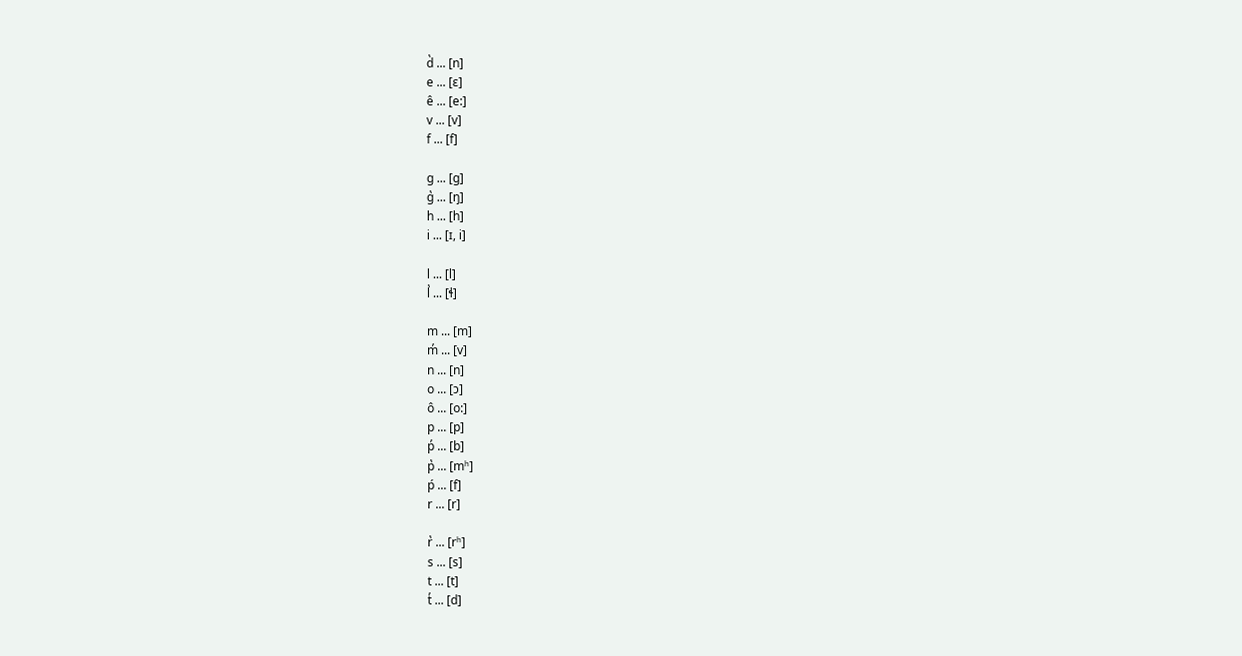d̔ ... [n]
e ... [ɛ]
ê ... [e:]
v ... [v]
f ... [f]

g ... [g]
g̔ ... [ŋ]
h ... [h]
i ... [ɪ, i]

l ... [l]
l̔ ... [ɬ]

m ... [m]
m̓ ... [v]
n ... [n]
o ... [ɔ]
ô ... [o:]
p ... [p]
p̓ ... [b]
p̔ ... [mʰ]
ṕ ... [f]
r ... [r]

r̔ ... [rʰ]
s ... [s]
t ... [t]
t̓ ... [d]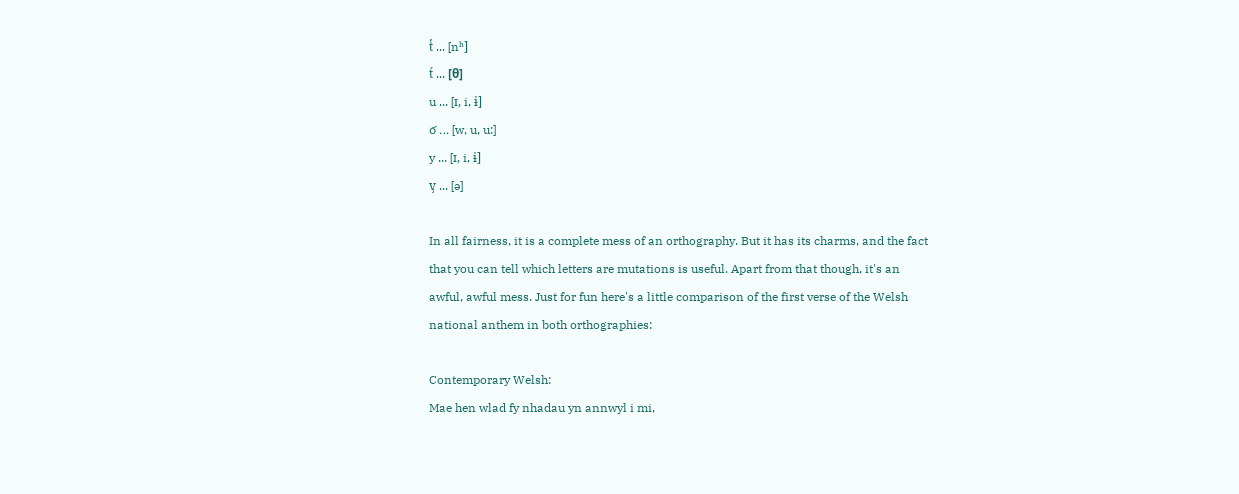t̔ ... [nʰ]
t́ ... [θ]
u ... [ɪ, i, ɨ]
ϭ ... [w, u, u:]
y ... [ɪ, i, ɨ]
ᶌ ... [ə]

In all fairness, it is a complete mess of an orthography. But it has its charms, and the fact that you can tell which letters are mutations is useful. Apart from that though, it's an awful, awful mess. Just for fun here's a little comparison of the first verse of the Welsh national anthem in both orthographies:

Contemporary Welsh:
Mae hen wlad fy nhadau yn annwyl i mi,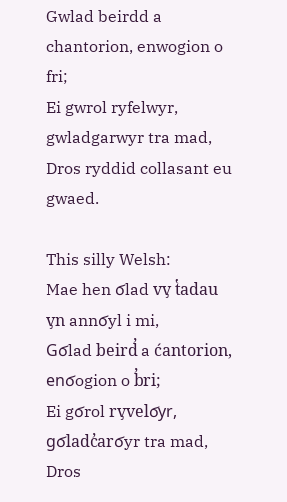Gwlad beirdd a chantorion, enwogion o fri;
Ei gwrol ryfelwyr, gwladgarwyr tra mad,
Dros ryddid collasant eu gwaed.

This silly Welsh:
Mae hen ϭlad vᶌ t̔adau ᶌn annϭyl i mi,
Gϭlad beird̓ a ćantorion, enϭogion o b̓ri;
Ei gϭrol rᶌvelϭyr, gϭladc̓arϭyr tra mad,
Dros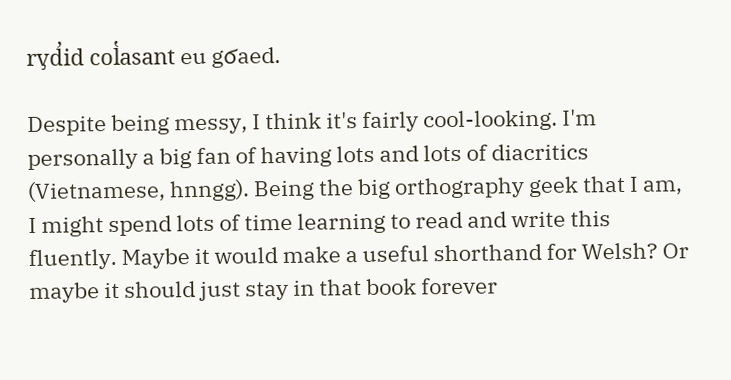rᶌd̓id col̔asant eu gϭaed.

Despite being messy, I think it's fairly cool-looking. I'm personally a big fan of having lots and lots of diacritics (Vietnamese, hnngg). Being the big orthography geek that I am, I might spend lots of time learning to read and write this fluently. Maybe it would make a useful shorthand for Welsh? Or maybe it should just stay in that book forever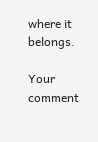where it belongs.

Your comment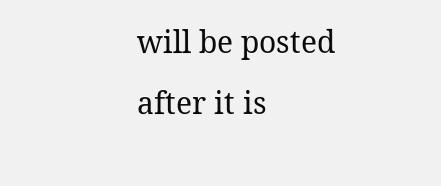will be posted after it is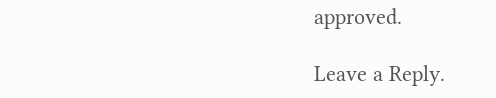approved.

Leave a Reply.